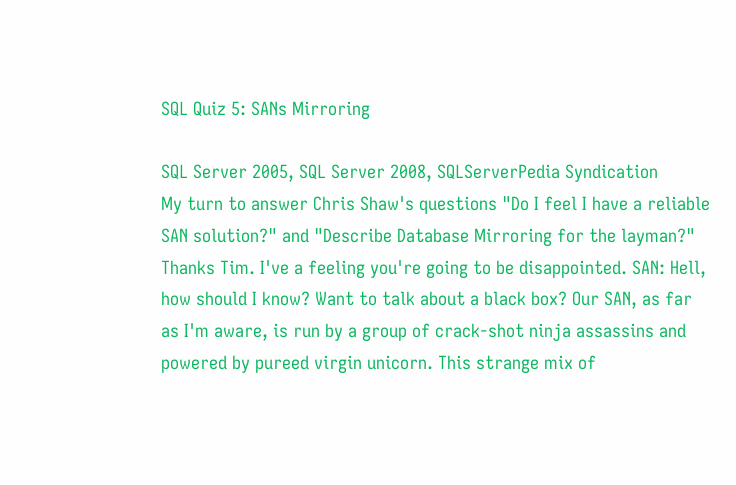SQL Quiz 5: SANs Mirroring

SQL Server 2005, SQL Server 2008, SQLServerPedia Syndication
My turn to answer Chris Shaw's questions "Do I feel I have a reliable SAN solution?" and "Describe Database Mirroring for the layman?" Thanks Tim. I've a feeling you're going to be disappointed. SAN: Hell, how should I know? Want to talk about a black box? Our SAN, as far as I'm aware, is run by a group of crack-shot ninja assassins and powered by pureed virgin unicorn. This strange mix of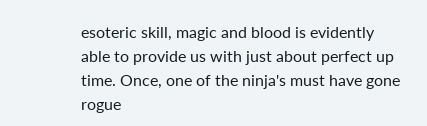esoteric skill, magic and blood is evidently able to provide us with just about perfect up time. Once, one of the ninja's must have gone rogue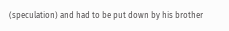(speculation) and had to be put down by his brother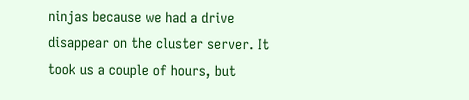ninjas because we had a drive disappear on the cluster server. It took us a couple of hours, but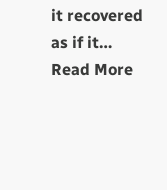it recovered as if it…
Read More